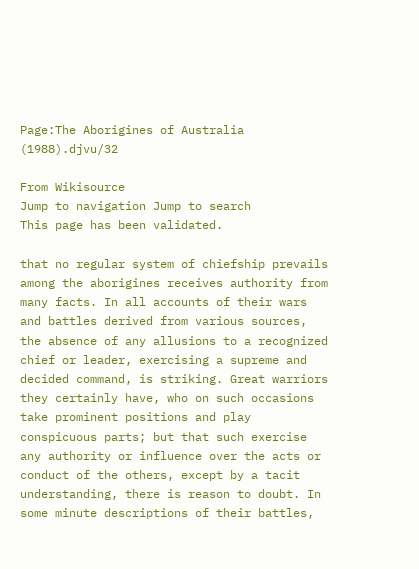Page:The Aborigines of Australia (1988).djvu/32

From Wikisource
Jump to navigation Jump to search
This page has been validated.

that no regular system of chiefship prevails among the aborigines receives authority from many facts. In all accounts of their wars and battles derived from various sources, the absence of any allusions to a recognized chief or leader, exercising a supreme and decided command, is striking. Great warriors they certainly have, who on such occasions take prominent positions and play conspicuous parts; but that such exercise any authority or influence over the acts or conduct of the others, except by a tacit understanding, there is reason to doubt. In some minute descriptions of their battles,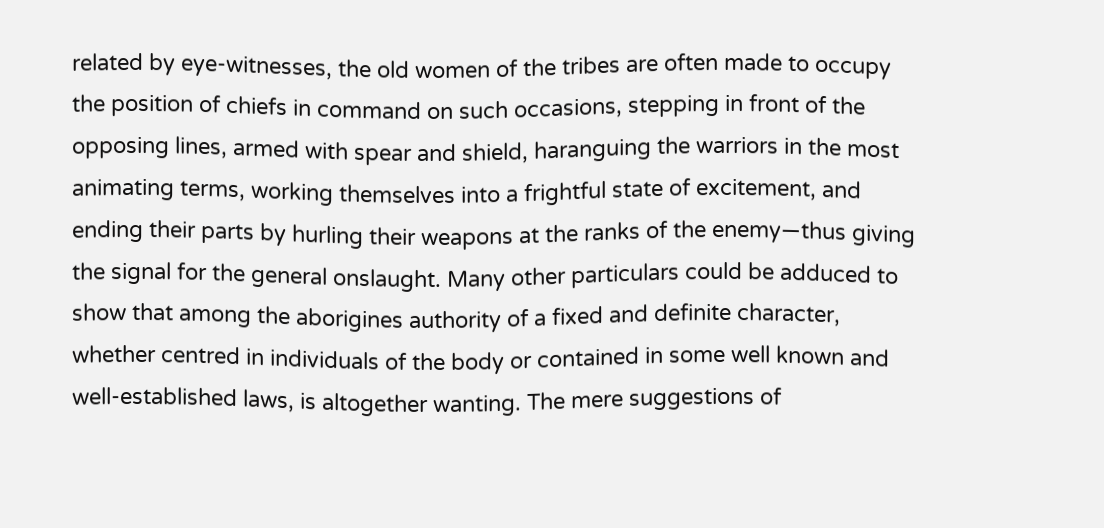related by eye-witnesses, the old women of the tribes are often made to occupy the position of chiefs in command on such occasions, stepping in front of the opposing lines, armed with spear and shield, haranguing the warriors in the most animating terms, working themselves into a frightful state of excitement, and ending their parts by hurling their weapons at the ranks of the enemy—thus giving the signal for the general onslaught. Many other particulars could be adduced to show that among the aborigines authority of a fixed and definite character, whether centred in individuals of the body or contained in some well known and well-established laws, is altogether wanting. The mere suggestions of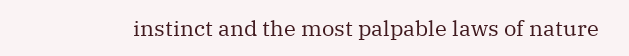instinct and the most palpable laws of nature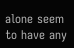alone seem to have any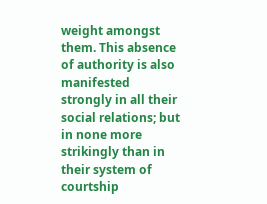weight amongst them. This absence of authority is also manifested strongly in all their social relations; but in none more strikingly than in their system of courtship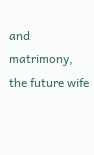and matrimony, the future wife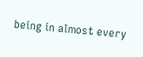being in almost every